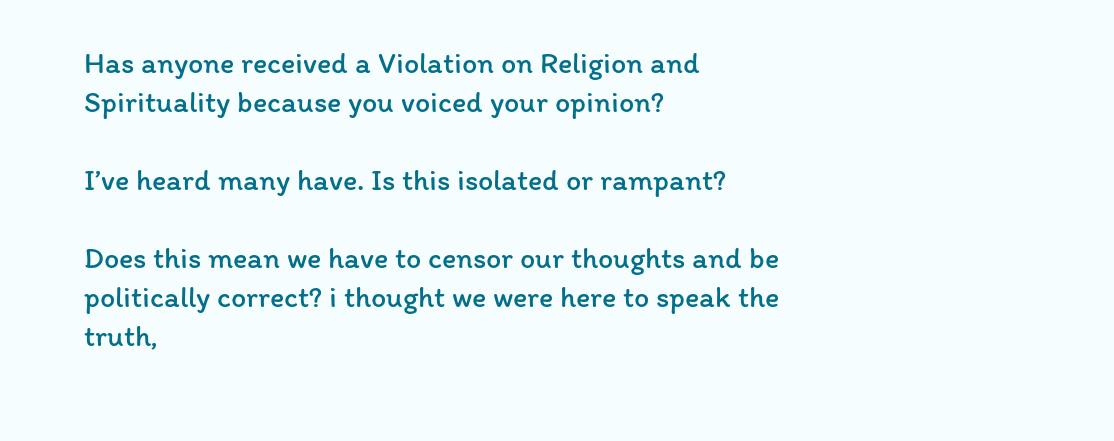Has anyone received a Violation on Religion and Spirituality because you voiced your opinion?

I’ve heard many have. Is this isolated or rampant?

Does this mean we have to censor our thoughts and be politically correct? i thought we were here to speak the truth,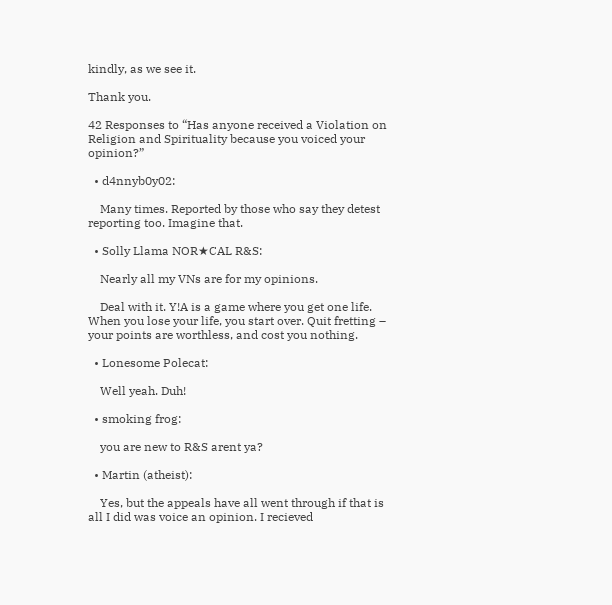kindly, as we see it.

Thank you.

42 Responses to “Has anyone received a Violation on Religion and Spirituality because you voiced your opinion?”

  • d4nnyb0y02:

    Many times. Reported by those who say they detest reporting too. Imagine that.

  • Solly Llama NOR★CAL R&S:

    Nearly all my VNs are for my opinions.

    Deal with it. Y!A is a game where you get one life. When you lose your life, you start over. Quit fretting – your points are worthless, and cost you nothing.

  • Lonesome Polecat:

    Well yeah. Duh!

  • smoking frog:

    you are new to R&S arent ya?

  • Martin (atheist):

    Yes, but the appeals have all went through if that is all I did was voice an opinion. I recieved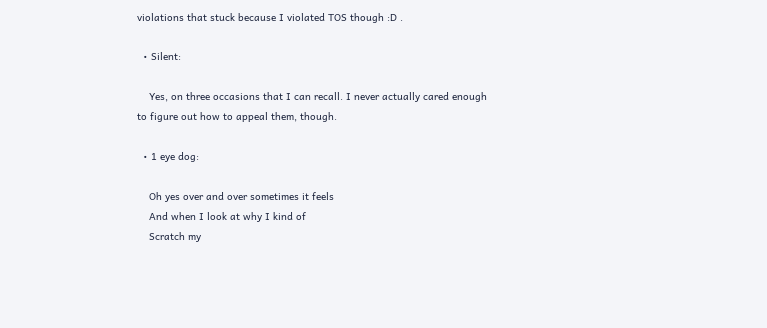violations that stuck because I violated TOS though :D .

  • Silent:

    Yes, on three occasions that I can recall. I never actually cared enough to figure out how to appeal them, though.

  • 1 eye dog:

    Oh yes over and over sometimes it feels
    And when I look at why I kind of
    Scratch my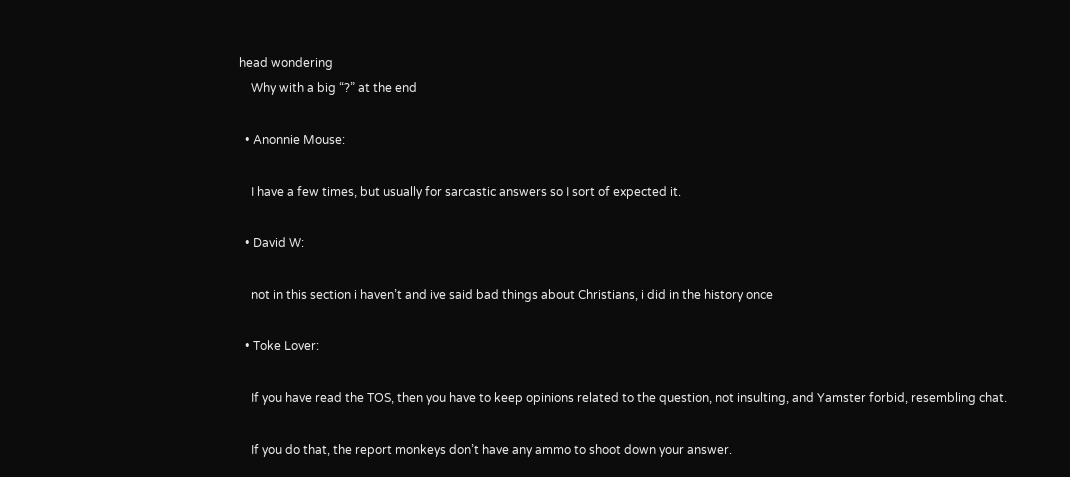head wondering
    Why with a big “?” at the end

  • Anonnie Mouse:

    I have a few times, but usually for sarcastic answers so I sort of expected it.

  • David W:

    not in this section i haven’t and ive said bad things about Christians, i did in the history once

  • Toke Lover:

    If you have read the TOS, then you have to keep opinions related to the question, not insulting, and Yamster forbid, resembling chat.

    If you do that, the report monkeys don’t have any ammo to shoot down your answer.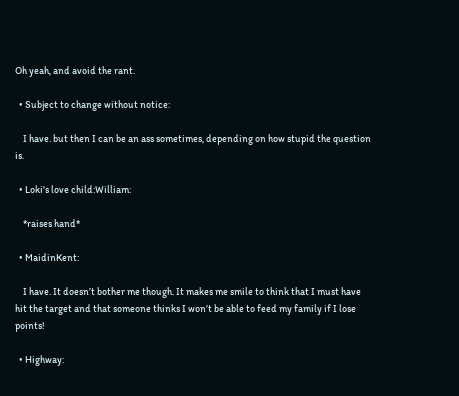Oh yeah, and avoid the rant.

  • Subject to change without notice:

    I have. but then I can be an ass sometimes, depending on how stupid the question is.

  • Loki's love child:William:

    *raises hand*

  • MaidinKent:

    I have. It doesn’t bother me though. It makes me smile to think that I must have hit the target and that someone thinks I won’t be able to feed my family if I lose points!

  • Highway: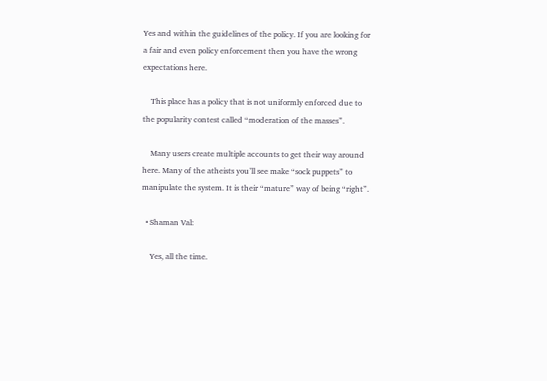Yes and within the guidelines of the policy. If you are looking for a fair and even policy enforcement then you have the wrong expectations here.

    This place has a policy that is not uniformly enforced due to the popularity contest called “moderation of the masses”.

    Many users create multiple accounts to get their way around here. Many of the atheists you’ll see make “sock puppets” to manipulate the system. It is their “mature” way of being “right”.

  • Shaman Val:

    Yes, all the time.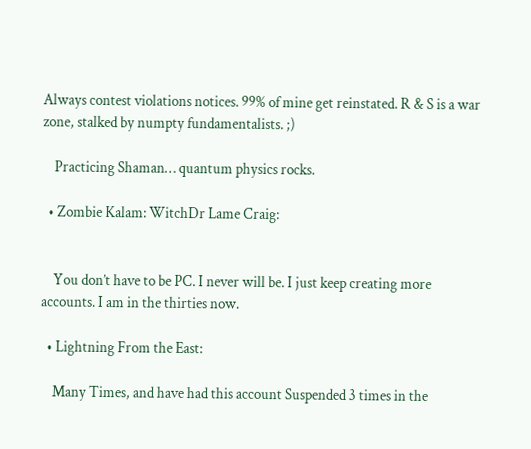Always contest violations notices. 99% of mine get reinstated. R & S is a war zone, stalked by numpty fundamentalists. ;)

    Practicing Shaman… quantum physics rocks.

  • Zombie Kalam: WitchDr Lame Craig:


    You don’t have to be PC. I never will be. I just keep creating more accounts. I am in the thirties now.

  • Lightning From the East:

    Many Times, and have had this account Suspended 3 times in the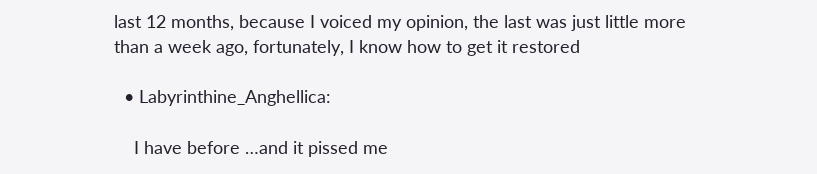last 12 months, because I voiced my opinion, the last was just little more than a week ago, fortunately, I know how to get it restored

  • Labyrinthine_Anghellica:

    I have before …and it pissed me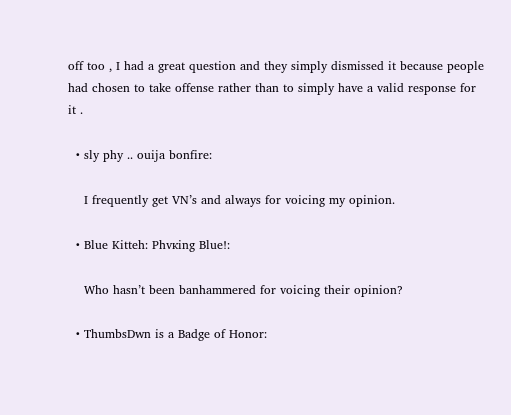off too , I had a great question and they simply dismissed it because people had chosen to take offense rather than to simply have a valid response for it .

  • sly phy .. ouija bonfire:

    I frequently get VN’s and always for voicing my opinion.

  • Blue Kitteh: Phvĸing Blue!:

    Who hasn’t been banhammered for voicing their opinion?

  • ThumbsDwn is a Badge of Honor: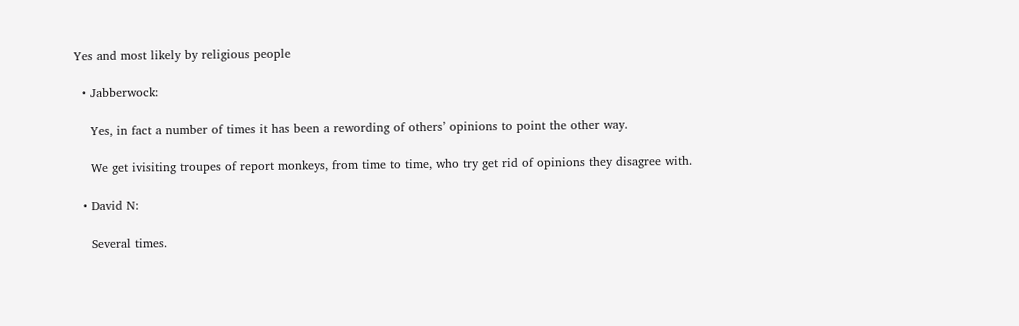Yes and most likely by religious people

  • Jabberwock:

    Yes, in fact a number of times it has been a rewording of others’ opinions to point the other way.

    We get ivisiting troupes of report monkeys, from time to time, who try get rid of opinions they disagree with.

  • David N:

    Several times.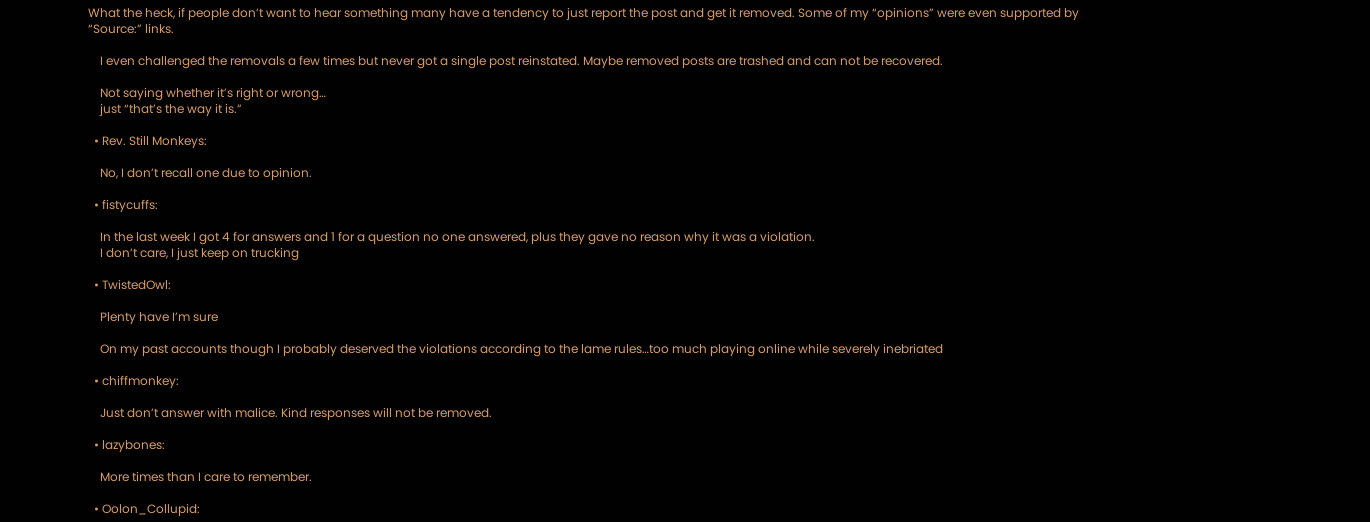What the heck, if people don’t want to hear something many have a tendency to just report the post and get it removed. Some of my “opinions” were even supported by “Source:” links.

    I even challenged the removals a few times but never got a single post reinstated. Maybe removed posts are trashed and can not be recovered.

    Not saying whether it’s right or wrong…
    just “that’s the way it is.”

  • Rev. Still Monkeys:

    No, I don’t recall one due to opinion.

  • fistycuffs:

    In the last week I got 4 for answers and 1 for a question no one answered, plus they gave no reason why it was a violation.
    I don’t care, I just keep on trucking

  • TwistedOwl:

    Plenty have I’m sure

    On my past accounts though I probably deserved the violations according to the lame rules…too much playing online while severely inebriated

  • chiffmonkey:

    Just don’t answer with malice. Kind responses will not be removed.

  • lazybones:

    More times than I care to remember.

  • Oolon_Collupid: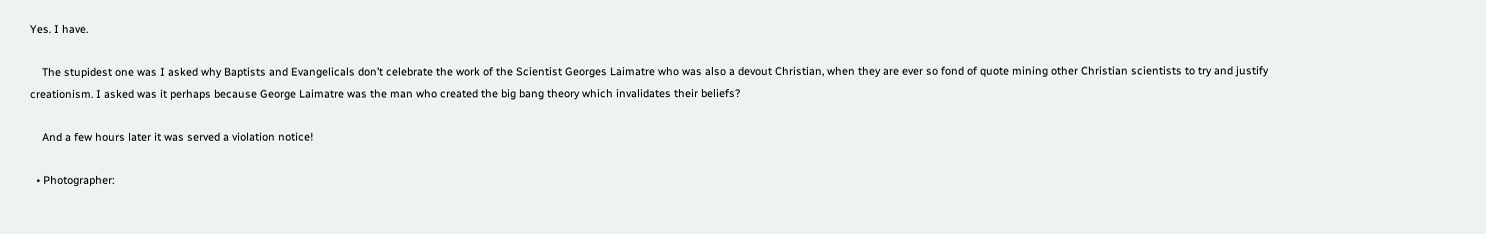Yes. I have.

    The stupidest one was I asked why Baptists and Evangelicals don’t celebrate the work of the Scientist Georges Laimatre who was also a devout Christian, when they are ever so fond of quote mining other Christian scientists to try and justify creationism. I asked was it perhaps because George Laimatre was the man who created the big bang theory which invalidates their beliefs?

    And a few hours later it was served a violation notice!

  • Photographer: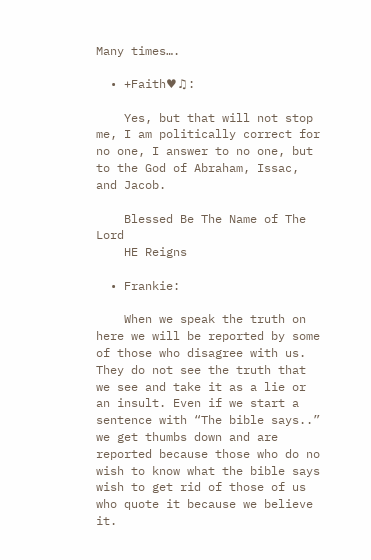Many times….

  • +Faith♥♫:

    Yes, but that will not stop me, I am politically correct for no one, I answer to no one, but to the God of Abraham, Issac, and Jacob.

    Blessed Be The Name of The Lord
    HE Reigns

  • Frankie:

    When we speak the truth on here we will be reported by some of those who disagree with us. They do not see the truth that we see and take it as a lie or an insult. Even if we start a sentence with “The bible says..” we get thumbs down and are reported because those who do no wish to know what the bible says wish to get rid of those of us who quote it because we believe it.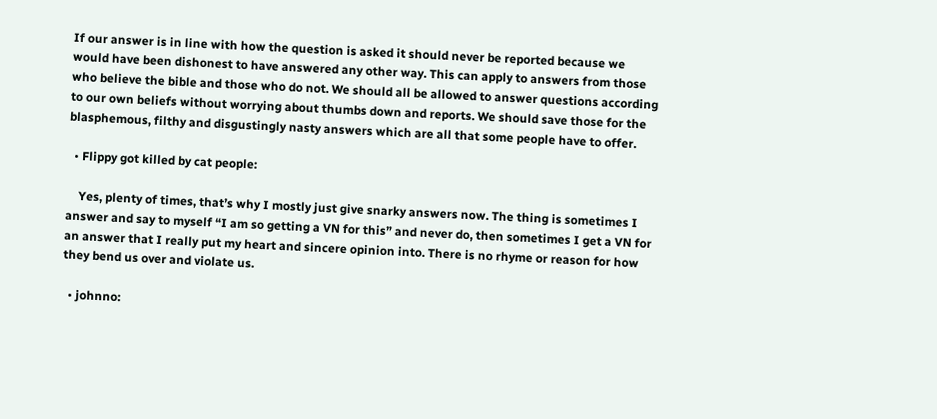If our answer is in line with how the question is asked it should never be reported because we would have been dishonest to have answered any other way. This can apply to answers from those who believe the bible and those who do not. We should all be allowed to answer questions according to our own beliefs without worrying about thumbs down and reports. We should save those for the blasphemous, filthy and disgustingly nasty answers which are all that some people have to offer.

  • Flippy got killed by cat people:

    Yes, plenty of times, that’s why I mostly just give snarky answers now. The thing is sometimes I answer and say to myself “I am so getting a VN for this” and never do, then sometimes I get a VN for an answer that I really put my heart and sincere opinion into. There is no rhyme or reason for how they bend us over and violate us.

  • johnno: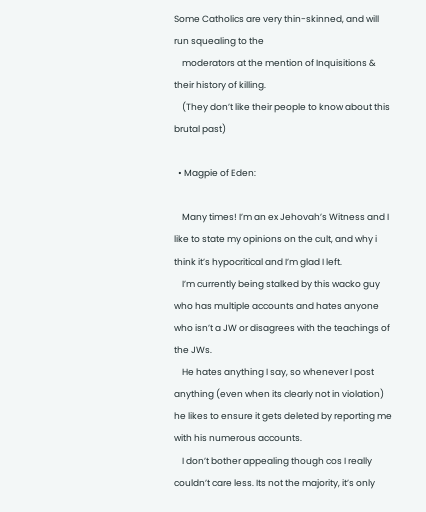Some Catholics are very thin-skinned, and will run squealing to the
    moderators at the mention of Inquisitions & their history of killing.
    (They don’t like their people to know about this brutal past)

  • Magpie of Eden:

    Many times! I’m an ex Jehovah’s Witness and I like to state my opinions on the cult, and why i think it’s hypocritical and I’m glad I left.
    I’m currently being stalked by this wacko guy who has multiple accounts and hates anyone who isn’t a JW or disagrees with the teachings of the JWs.
    He hates anything I say, so whenever I post anything (even when its clearly not in violation) he likes to ensure it gets deleted by reporting me with his numerous accounts.
    I don’t bother appealing though cos I really couldn’t care less. Its not the majority, it’s only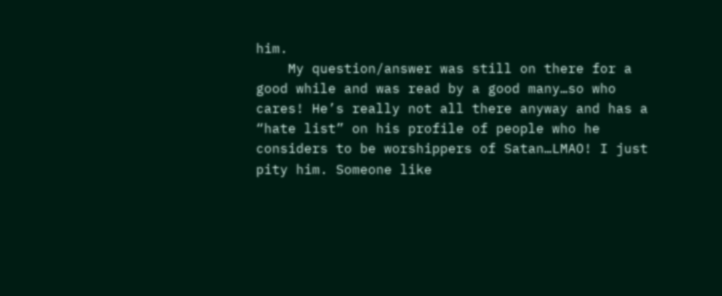him.
    My question/answer was still on there for a good while and was read by a good many…so who cares! He’s really not all there anyway and has a “hate list” on his profile of people who he considers to be worshippers of Satan…LMAO! I just pity him. Someone like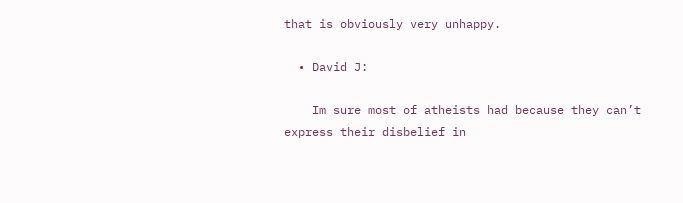that is obviously very unhappy.

  • David J:

    Im sure most of atheists had because they can’t express their disbelief in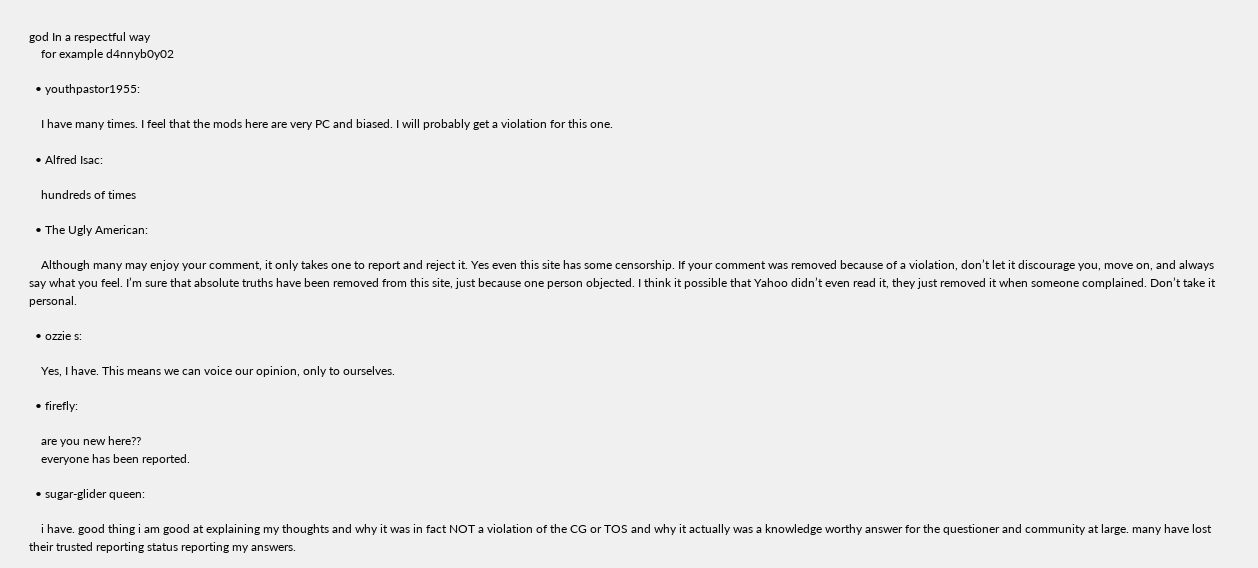god In a respectful way
    for example d4nnyb0y02

  • youthpastor1955:

    I have many times. I feel that the mods here are very PC and biased. I will probably get a violation for this one.

  • Alfred Isac:

    hundreds of times

  • The Ugly American:

    Although many may enjoy your comment, it only takes one to report and reject it. Yes even this site has some censorship. If your comment was removed because of a violation, don’t let it discourage you, move on, and always say what you feel. I’m sure that absolute truths have been removed from this site, just because one person objected. I think it possible that Yahoo didn’t even read it, they just removed it when someone complained. Don’t take it personal.

  • ozzie s:

    Yes, I have. This means we can voice our opinion, only to ourselves.

  • firefly:

    are you new here??
    everyone has been reported.

  • sugar-glider queen:

    i have. good thing i am good at explaining my thoughts and why it was in fact NOT a violation of the CG or TOS and why it actually was a knowledge worthy answer for the questioner and community at large. many have lost their trusted reporting status reporting my answers.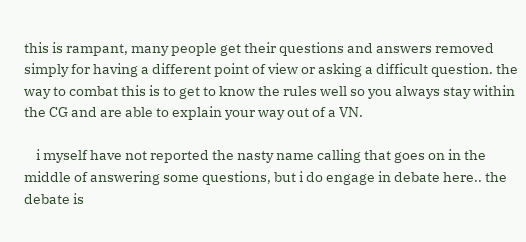this is rampant, many people get their questions and answers removed simply for having a different point of view or asking a difficult question. the way to combat this is to get to know the rules well so you always stay within the CG and are able to explain your way out of a VN.

    i myself have not reported the nasty name calling that goes on in the middle of answering some questions, but i do engage in debate here.. the debate is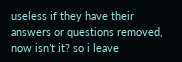useless if they have their answers or questions removed, now isn’t it? so i leave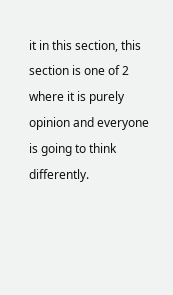it in this section, this section is one of 2 where it is purely opinion and everyone is going to think differently.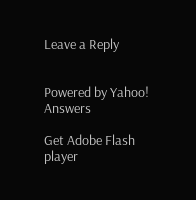Leave a Reply


Powered by Yahoo! Answers

Get Adobe Flash player